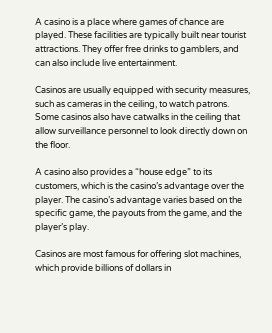A casino is a place where games of chance are played. These facilities are typically built near tourist attractions. They offer free drinks to gamblers, and can also include live entertainment.

Casinos are usually equipped with security measures, such as cameras in the ceiling, to watch patrons. Some casinos also have catwalks in the ceiling that allow surveillance personnel to look directly down on the floor.

A casino also provides a “house edge” to its customers, which is the casino’s advantage over the player. The casino’s advantage varies based on the specific game, the payouts from the game, and the player’s play.

Casinos are most famous for offering slot machines, which provide billions of dollars in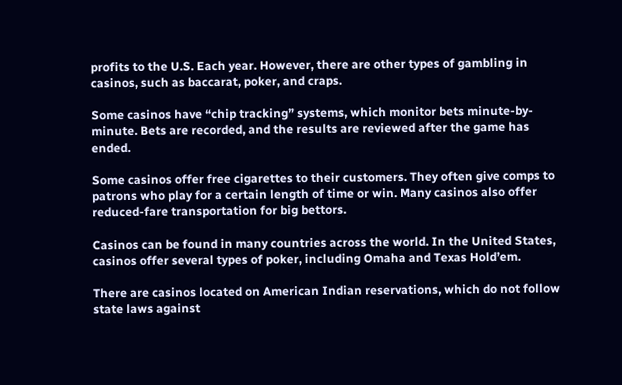profits to the U.S. Each year. However, there are other types of gambling in casinos, such as baccarat, poker, and craps.

Some casinos have “chip tracking” systems, which monitor bets minute-by-minute. Bets are recorded, and the results are reviewed after the game has ended.

Some casinos offer free cigarettes to their customers. They often give comps to patrons who play for a certain length of time or win. Many casinos also offer reduced-fare transportation for big bettors.

Casinos can be found in many countries across the world. In the United States, casinos offer several types of poker, including Omaha and Texas Hold’em.

There are casinos located on American Indian reservations, which do not follow state laws against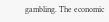gambling. The economic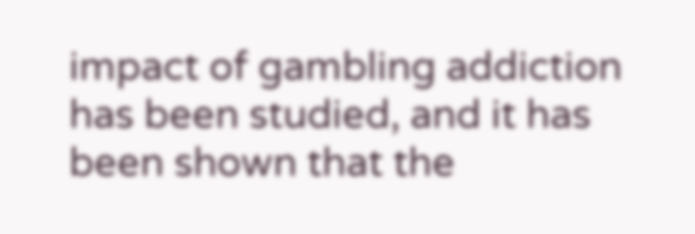impact of gambling addiction has been studied, and it has been shown that the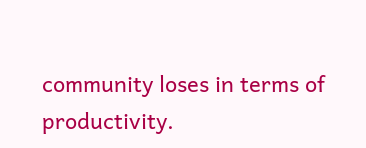community loses in terms of productivity.